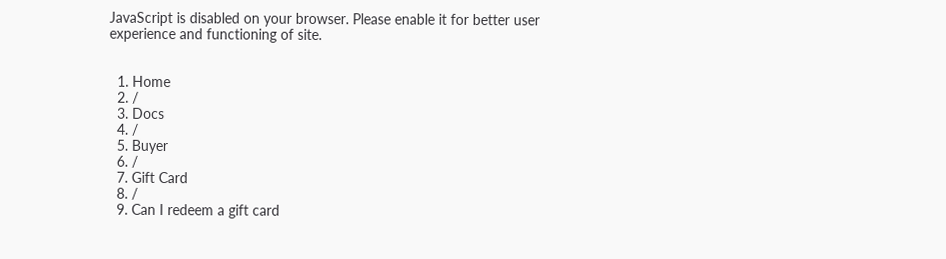JavaScript is disabled on your browser. Please enable it for better user experience and functioning of site.


  1. Home
  2. /
  3. Docs
  4. /
  5. Buyer
  6. /
  7. Gift Card
  8. /
  9. Can I redeem a gift card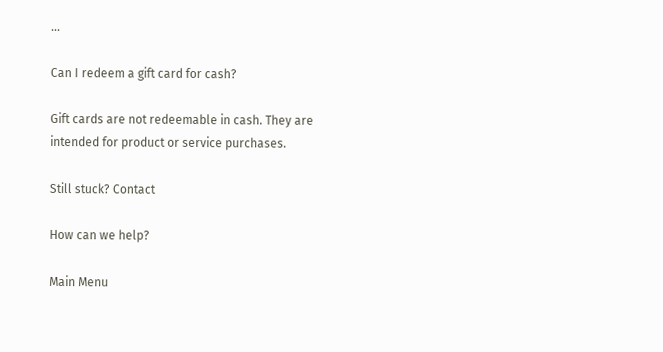...

Can I redeem a gift card for cash?

Gift cards are not redeemable in cash. They are intended for product or service purchases.

Still stuck? Contact

How can we help?

Main Menu